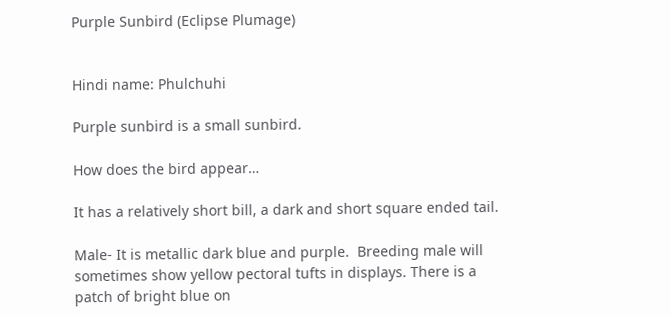Purple Sunbird (Eclipse Plumage)


Hindi name: Phulchuhi

Purple sunbird is a small sunbird.

How does the bird appear…

It has a relatively short bill, a dark and short square ended tail.

Male- It is metallic dark blue and purple.  Breeding male will sometimes show yellow pectoral tufts in displays. There is a patch of bright blue on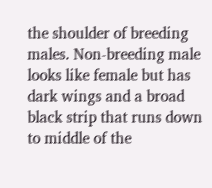the shoulder of breeding males. Non-breeding male looks like female but has dark wings and a broad black strip that runs down to middle of the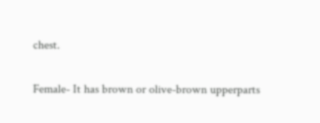chest.

Female- It has brown or olive-brown upperparts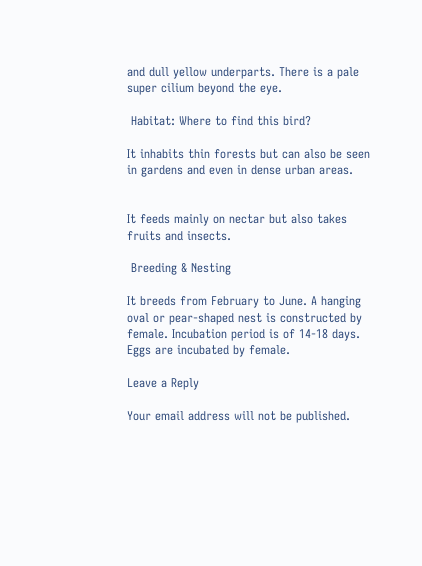and dull yellow underparts. There is a pale super cilium beyond the eye.

 Habitat: Where to find this bird?

It inhabits thin forests but can also be seen in gardens and even in dense urban areas.


It feeds mainly on nectar but also takes fruits and insects.

 Breeding & Nesting

It breeds from February to June. A hanging oval or pear-shaped nest is constructed by female. Incubation period is of 14-18 days. Eggs are incubated by female.

Leave a Reply

Your email address will not be published.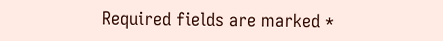Required fields are marked *